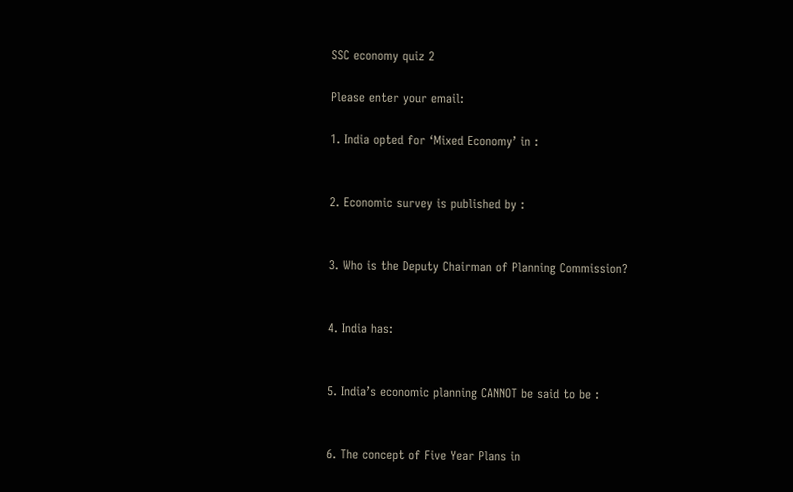SSC economy quiz 2

Please enter your email:

1. India opted for ‘Mixed Economy’ in :


2. Economic survey is published by :


3. Who is the Deputy Chairman of Planning Commission?


4. India has:


5. India’s economic planning CANNOT be said to be :


6. The concept of Five Year Plans in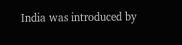India was introduced by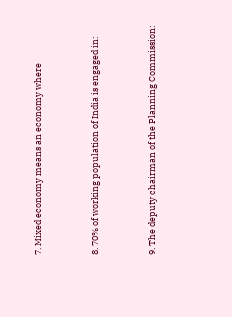7. Mixed economy means an economy where


8. 70% of working population of India is engaged in:


9. The deputy chairman of the Planning Commission: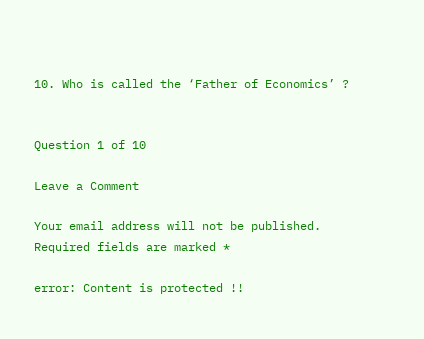10. Who is called the ‘Father of Economics’ ?


Question 1 of 10

Leave a Comment

Your email address will not be published. Required fields are marked *

error: Content is protected !!